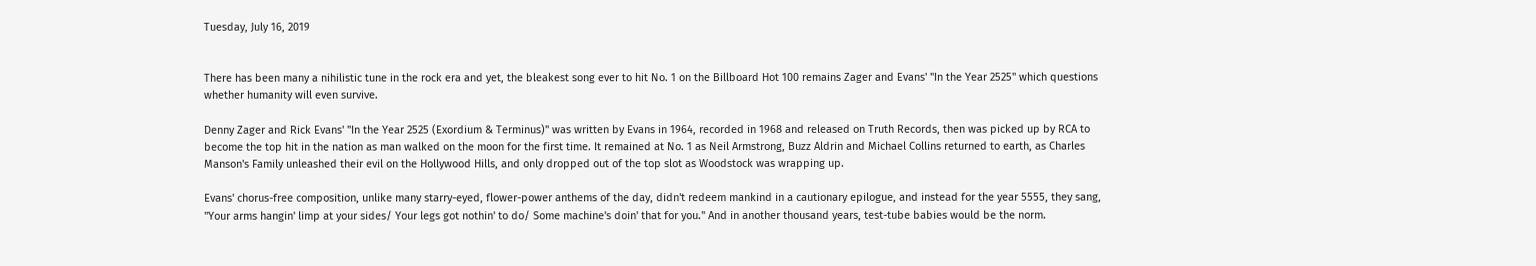Tuesday, July 16, 2019


There has been many a nihilistic tune in the rock era and yet, the bleakest song ever to hit No. 1 on the Billboard Hot 100 remains Zager and Evans' "In the Year 2525" which questions whether humanity will even survive.

Denny Zager and Rick Evans' "In the Year 2525 (Exordium & Terminus)" was written by Evans in 1964, recorded in 1968 and released on Truth Records, then was picked up by RCA to become the top hit in the nation as man walked on the moon for the first time. It remained at No. 1 as Neil Armstrong, Buzz Aldrin and Michael Collins returned to earth, as Charles Manson's Family unleashed their evil on the Hollywood Hills, and only dropped out of the top slot as Woodstock was wrapping up.

Evans' chorus-free composition, unlike many starry-eyed, flower-power anthems of the day, didn't redeem mankind in a cautionary epilogue, and instead for the year 5555, they sang, "Your arms hangin' limp at your sides/ Your legs got nothin' to do/ Some machine's doin' that for you." And in another thousand years, test-tube babies would be the norm.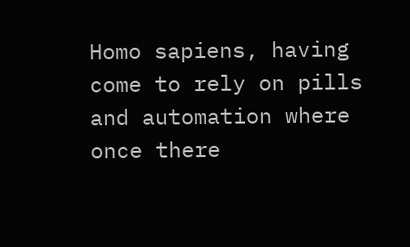Homo sapiens, having come to rely on pills and automation where once there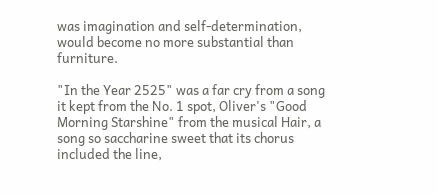was imagination and self-determination, would become no more substantial than furniture.

"In the Year 2525" was a far cry from a song it kept from the No. 1 spot, Oliver's "Good Morning Starshine" from the musical Hair, a song so saccharine sweet that its chorus included the line,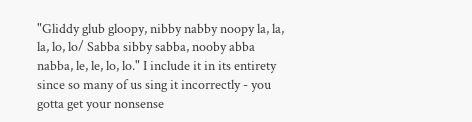"Gliddy glub gloopy, nibby nabby noopy la, la, la, lo, lo/ Sabba sibby sabba, nooby abba nabba, le, le, lo, lo." I include it in its entirety since so many of us sing it incorrectly - you gotta get your nonsense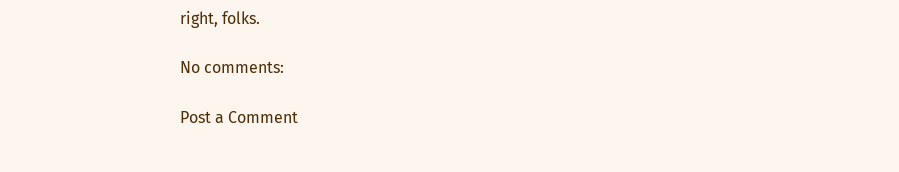right, folks.

No comments:

Post a Comment